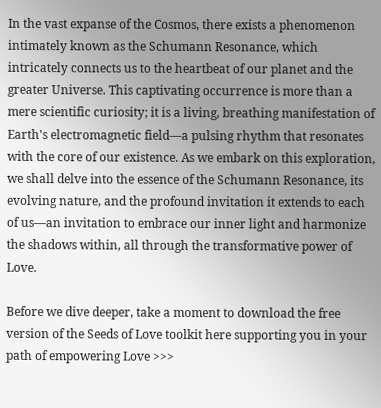In the vast expanse of the Cosmos, there exists a phenomenon intimately known as the Schumann Resonance, which intricately connects us to the heartbeat of our planet and the greater Universe. This captivating occurrence is more than a mere scientific curiosity; it is a living, breathing manifestation of Earth's electromagnetic field—a pulsing rhythm that resonates with the core of our existence. As we embark on this exploration, we shall delve into the essence of the Schumann Resonance, its evolving nature, and the profound invitation it extends to each of us—an invitation to embrace our inner light and harmonize the shadows within, all through the transformative power of Love.

Before we dive deeper, take a moment to download the free version of the Seeds of Love toolkit here supporting you in your path of empowering Love >>>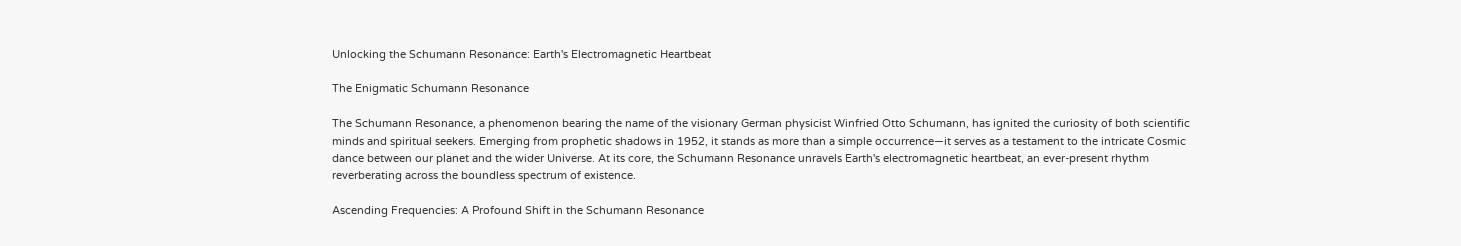Unlocking the Schumann Resonance: Earth's Electromagnetic Heartbeat

The Enigmatic Schumann Resonance

The Schumann Resonance, a phenomenon bearing the name of the visionary German physicist Winfried Otto Schumann, has ignited the curiosity of both scientific minds and spiritual seekers. Emerging from prophetic shadows in 1952, it stands as more than a simple occurrence—it serves as a testament to the intricate Cosmic dance between our planet and the wider Universe. At its core, the Schumann Resonance unravels Earth's electromagnetic heartbeat, an ever-present rhythm reverberating across the boundless spectrum of existence.

Ascending Frequencies: A Profound Shift in the Schumann Resonance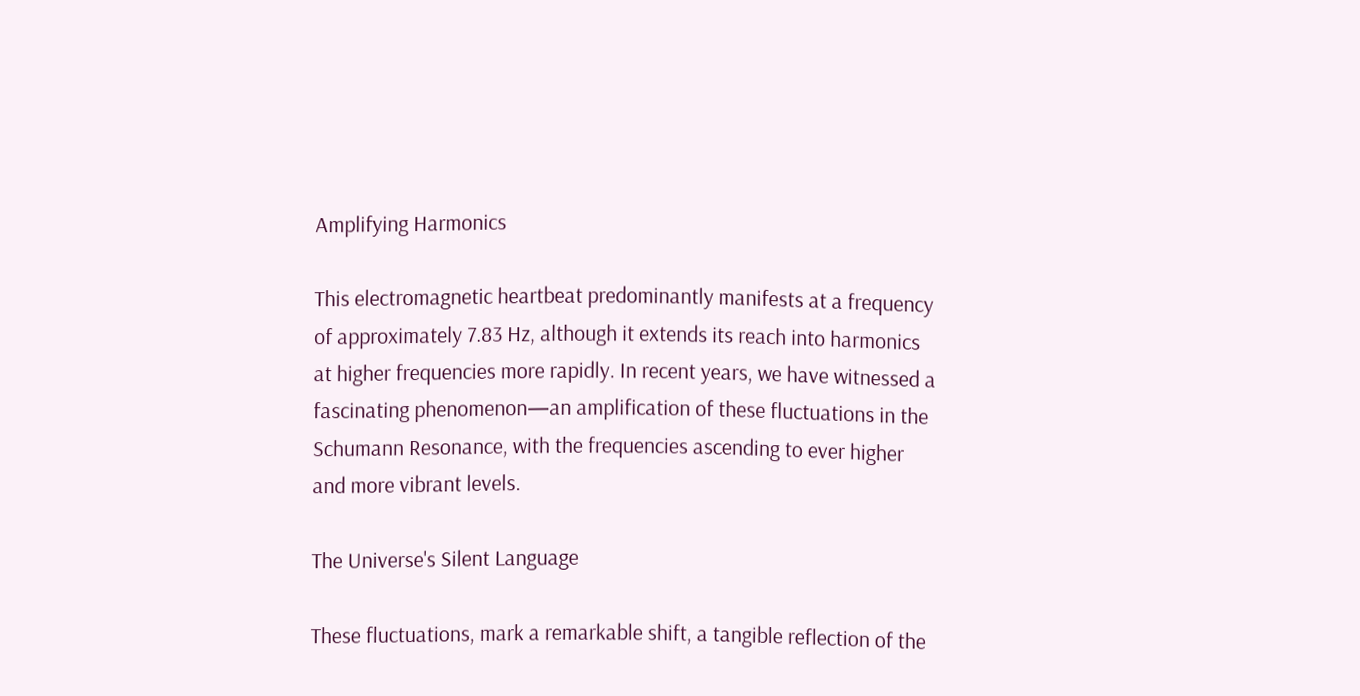Amplifying Harmonics

This electromagnetic heartbeat predominantly manifests at a frequency of approximately 7.83 Hz, although it extends its reach into harmonics at higher frequencies more rapidly. In recent years, we have witnessed a fascinating phenomenon—an amplification of these fluctuations in the Schumann Resonance, with the frequencies ascending to ever higher and more vibrant levels.

The Universe's Silent Language

These fluctuations, mark a remarkable shift, a tangible reflection of the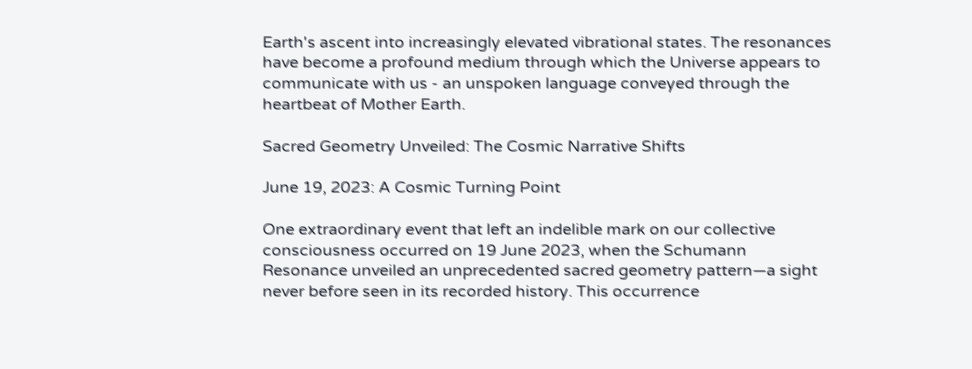Earth's ascent into increasingly elevated vibrational states. The resonances have become a profound medium through which the Universe appears to communicate with us - an unspoken language conveyed through the heartbeat of Mother Earth.

Sacred Geometry Unveiled: The Cosmic Narrative Shifts

June 19, 2023: A Cosmic Turning Point

One extraordinary event that left an indelible mark on our collective consciousness occurred on 19 June 2023, when the Schumann Resonance unveiled an unprecedented sacred geometry pattern—a sight never before seen in its recorded history. This occurrence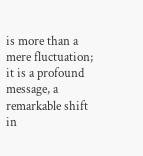is more than a mere fluctuation; it is a profound message, a remarkable shift in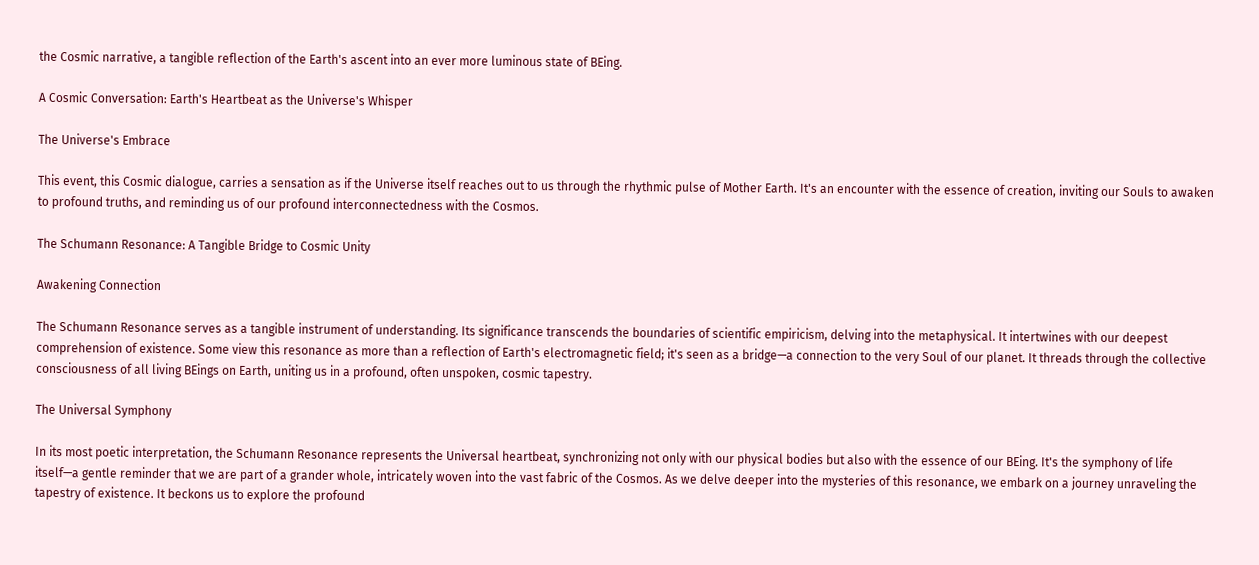the Cosmic narrative, a tangible reflection of the Earth's ascent into an ever more luminous state of BEing.

A Cosmic Conversation: Earth's Heartbeat as the Universe's Whisper

The Universe's Embrace

This event, this Cosmic dialogue, carries a sensation as if the Universe itself reaches out to us through the rhythmic pulse of Mother Earth. It's an encounter with the essence of creation, inviting our Souls to awaken to profound truths, and reminding us of our profound interconnectedness with the Cosmos.

The Schumann Resonance: A Tangible Bridge to Cosmic Unity

Awakening Connection

The Schumann Resonance serves as a tangible instrument of understanding. Its significance transcends the boundaries of scientific empiricism, delving into the metaphysical. It intertwines with our deepest comprehension of existence. Some view this resonance as more than a reflection of Earth's electromagnetic field; it's seen as a bridge—a connection to the very Soul of our planet. It threads through the collective consciousness of all living BEings on Earth, uniting us in a profound, often unspoken, cosmic tapestry.

The Universal Symphony

In its most poetic interpretation, the Schumann Resonance represents the Universal heartbeat, synchronizing not only with our physical bodies but also with the essence of our BEing. It's the symphony of life itself—a gentle reminder that we are part of a grander whole, intricately woven into the vast fabric of the Cosmos. As we delve deeper into the mysteries of this resonance, we embark on a journey unraveling the tapestry of existence. It beckons us to explore the profound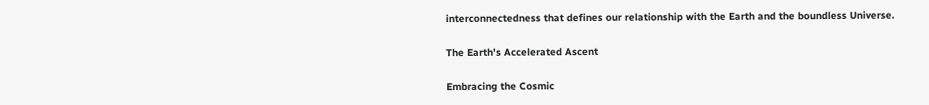interconnectedness that defines our relationship with the Earth and the boundless Universe.

The Earth's Accelerated Ascent

Embracing the Cosmic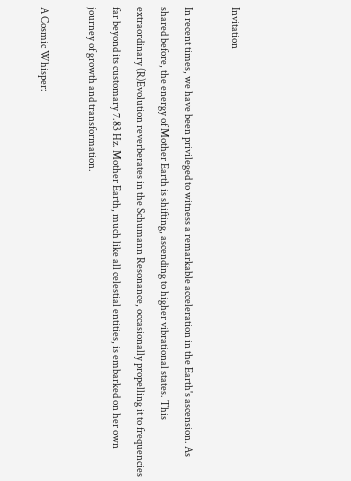Invitation

In recent times, we have been privileged to witness a remarkable acceleration in the Earth's ascension. As shared before, the energy of Mother Earth is shifting, ascending to higher vibrational states. This extraordinary (R)Evolution reverberates in the Schumann Resonance, occasionally propelling it to frequencies far beyond its customary 7.83 Hz. Mother Earth, much like all celestial entities, is embarked on her own journey of growth and transformation.

A Cosmic Whisper: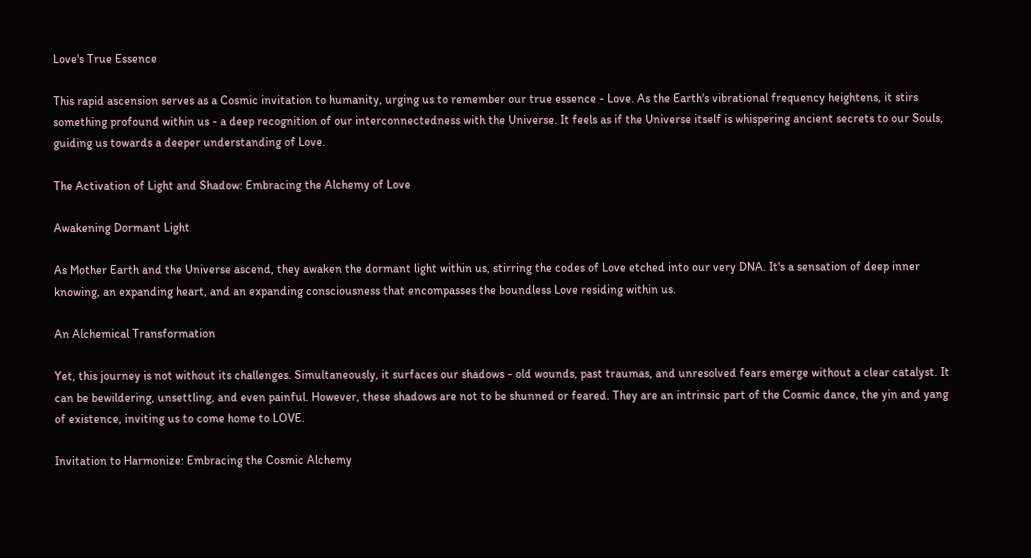Love's True Essence

This rapid ascension serves as a Cosmic invitation to humanity, urging us to remember our true essence - Love. As the Earth's vibrational frequency heightens, it stirs something profound within us - a deep recognition of our interconnectedness with the Universe. It feels as if the Universe itself is whispering ancient secrets to our Souls, guiding us towards a deeper understanding of Love.

The Activation of Light and Shadow: Embracing the Alchemy of Love

Awakening Dormant Light

As Mother Earth and the Universe ascend, they awaken the dormant light within us, stirring the codes of Love etched into our very DNA. It's a sensation of deep inner knowing, an expanding heart, and an expanding consciousness that encompasses the boundless Love residing within us.

An Alchemical Transformation

Yet, this journey is not without its challenges. Simultaneously, it surfaces our shadows - old wounds, past traumas, and unresolved fears emerge without a clear catalyst. It can be bewildering, unsettling, and even painful. However, these shadows are not to be shunned or feared. They are an intrinsic part of the Cosmic dance, the yin and yang of existence, inviting us to come home to LOVE.

Invitation to Harmonize: Embracing the Cosmic Alchemy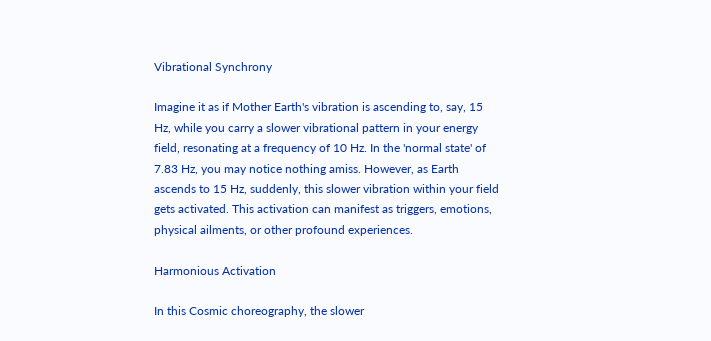Vibrational Synchrony

Imagine it as if Mother Earth's vibration is ascending to, say, 15 Hz, while you carry a slower vibrational pattern in your energy field, resonating at a frequency of 10 Hz. In the 'normal state' of 7.83 Hz, you may notice nothing amiss. However, as Earth ascends to 15 Hz, suddenly, this slower vibration within your field gets activated. This activation can manifest as triggers, emotions, physical ailments, or other profound experiences.

Harmonious Activation

In this Cosmic choreography, the slower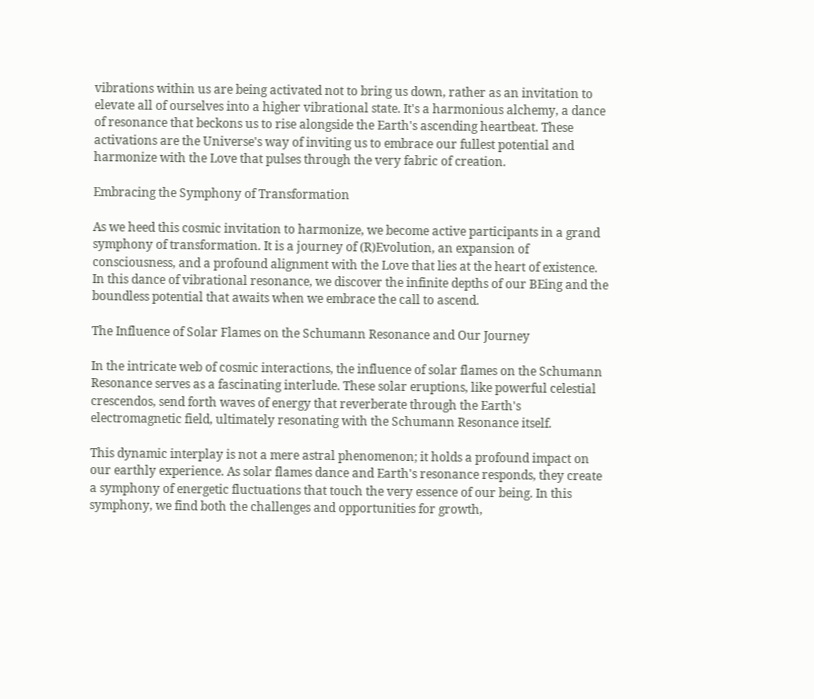vibrations within us are being activated not to bring us down, rather as an invitation to elevate all of ourselves into a higher vibrational state. It's a harmonious alchemy, a dance of resonance that beckons us to rise alongside the Earth's ascending heartbeat. These activations are the Universe's way of inviting us to embrace our fullest potential and harmonize with the Love that pulses through the very fabric of creation.

Embracing the Symphony of Transformation

As we heed this cosmic invitation to harmonize, we become active participants in a grand symphony of transformation. It is a journey of (R)Evolution, an expansion of consciousness, and a profound alignment with the Love that lies at the heart of existence. In this dance of vibrational resonance, we discover the infinite depths of our BEing and the boundless potential that awaits when we embrace the call to ascend.

The Influence of Solar Flames on the Schumann Resonance and Our Journey

In the intricate web of cosmic interactions, the influence of solar flames on the Schumann Resonance serves as a fascinating interlude. These solar eruptions, like powerful celestial crescendos, send forth waves of energy that reverberate through the Earth's electromagnetic field, ultimately resonating with the Schumann Resonance itself.

This dynamic interplay is not a mere astral phenomenon; it holds a profound impact on our earthly experience. As solar flames dance and Earth's resonance responds, they create a symphony of energetic fluctuations that touch the very essence of our being. In this symphony, we find both the challenges and opportunities for growth,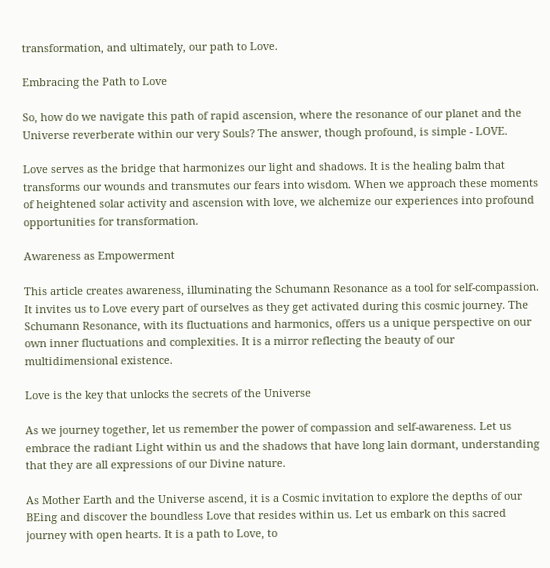transformation, and ultimately, our path to Love.

Embracing the Path to Love

So, how do we navigate this path of rapid ascension, where the resonance of our planet and the Universe reverberate within our very Souls? The answer, though profound, is simple - LOVE.

Love serves as the bridge that harmonizes our light and shadows. It is the healing balm that transforms our wounds and transmutes our fears into wisdom. When we approach these moments of heightened solar activity and ascension with love, we alchemize our experiences into profound opportunities for transformation.

Awareness as Empowerment

This article creates awareness, illuminating the Schumann Resonance as a tool for self-compassion. It invites us to Love every part of ourselves as they get activated during this cosmic journey. The Schumann Resonance, with its fluctuations and harmonics, offers us a unique perspective on our own inner fluctuations and complexities. It is a mirror reflecting the beauty of our multidimensional existence.

Love is the key that unlocks the secrets of the Universe

As we journey together, let us remember the power of compassion and self-awareness. Let us embrace the radiant Light within us and the shadows that have long lain dormant, understanding that they are all expressions of our Divine nature.

As Mother Earth and the Universe ascend, it is a Cosmic invitation to explore the depths of our BEing and discover the boundless Love that resides within us. Let us embark on this sacred journey with open hearts. It is a path to Love, to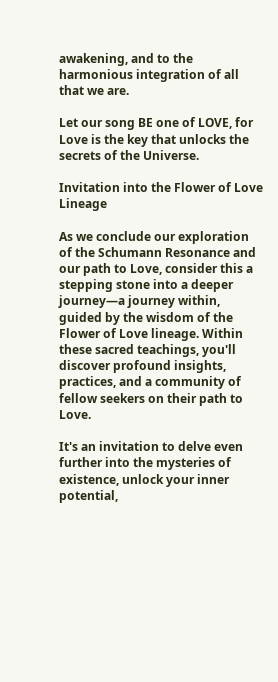awakening, and to the harmonious integration of all that we are.

Let our song BE one of LOVE, for Love is the key that unlocks the secrets of the Universe.

Invitation into the Flower of Love Lineage

As we conclude our exploration of the Schumann Resonance and our path to Love, consider this a stepping stone into a deeper journey—a journey within, guided by the wisdom of the Flower of Love lineage. Within these sacred teachings, you'll discover profound insights, practices, and a community of fellow seekers on their path to Love.

It's an invitation to delve even further into the mysteries of existence, unlock your inner potential,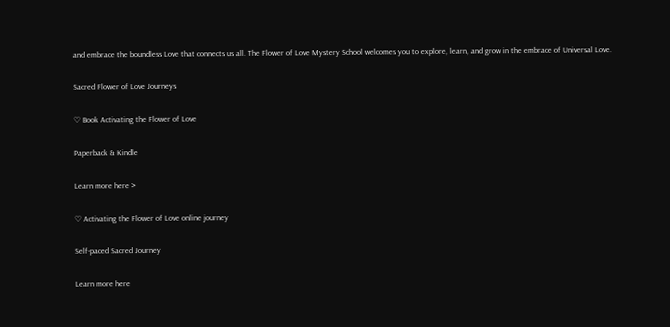and embrace the boundless Love that connects us all. The Flower of Love Mystery School welcomes you to explore, learn, and grow in the embrace of Universal Love.

Sacred Flower of Love Journeys

♡ Book Activating the Flower of Love

Paperback & Kindle

Learn more here >

♡ Activating the Flower of Love online journey

Self-paced Sacred Journey

Learn more here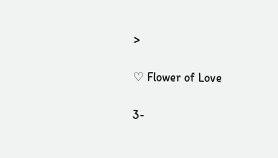>

♡ Flower of Love

3-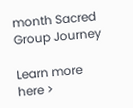month Sacred Group Journey

Learn more here >